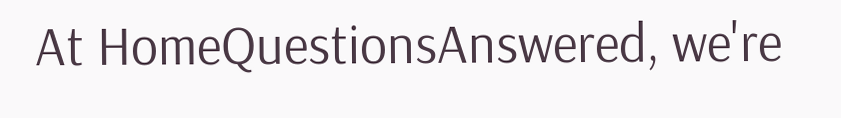At HomeQuestionsAnswered, we're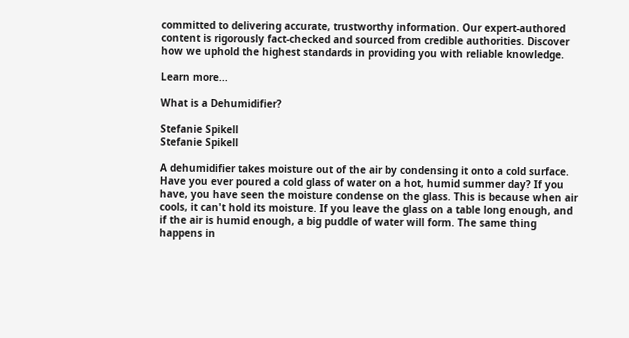committed to delivering accurate, trustworthy information. Our expert-authored content is rigorously fact-checked and sourced from credible authorities. Discover how we uphold the highest standards in providing you with reliable knowledge.

Learn more...

What is a Dehumidifier?

Stefanie Spikell
Stefanie Spikell

A dehumidifier takes moisture out of the air by condensing it onto a cold surface. Have you ever poured a cold glass of water on a hot, humid summer day? If you have, you have seen the moisture condense on the glass. This is because when air cools, it can't hold its moisture. If you leave the glass on a table long enough, and if the air is humid enough, a big puddle of water will form. The same thing happens in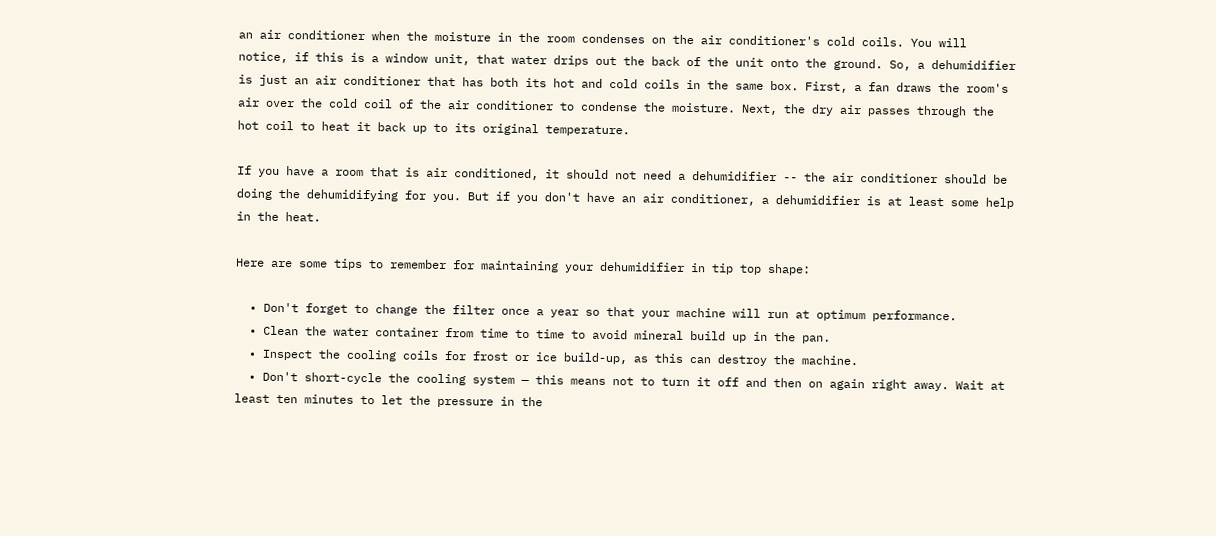an air conditioner when the moisture in the room condenses on the air conditioner's cold coils. You will notice, if this is a window unit, that water drips out the back of the unit onto the ground. So, a dehumidifier is just an air conditioner that has both its hot and cold coils in the same box. First, a fan draws the room's air over the cold coil of the air conditioner to condense the moisture. Next, the dry air passes through the hot coil to heat it back up to its original temperature.

If you have a room that is air conditioned, it should not need a dehumidifier -- the air conditioner should be doing the dehumidifying for you. But if you don't have an air conditioner, a dehumidifier is at least some help in the heat.

Here are some tips to remember for maintaining your dehumidifier in tip top shape:

  • Don't forget to change the filter once a year so that your machine will run at optimum performance.
  • Clean the water container from time to time to avoid mineral build up in the pan.
  • Inspect the cooling coils for frost or ice build-up, as this can destroy the machine.
  • Don't short-cycle the cooling system — this means not to turn it off and then on again right away. Wait at least ten minutes to let the pressure in the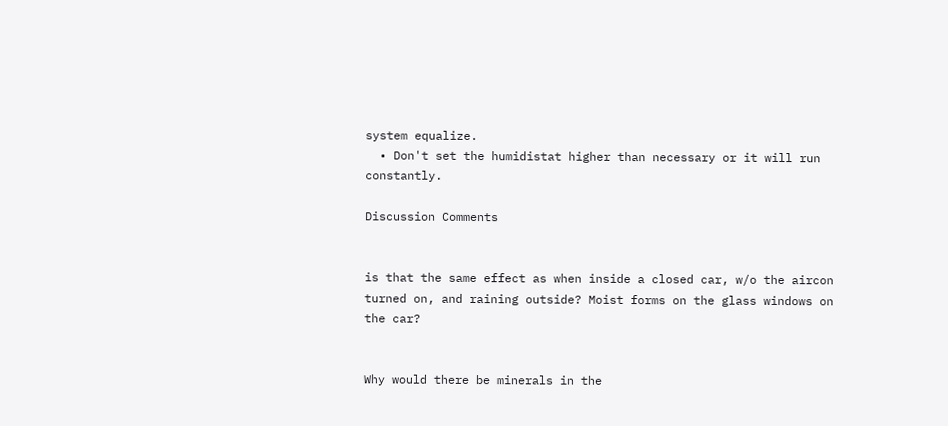system equalize.
  • Don't set the humidistat higher than necessary or it will run constantly.

Discussion Comments


is that the same effect as when inside a closed car, w/o the aircon turned on, and raining outside? Moist forms on the glass windows on the car?


Why would there be minerals in the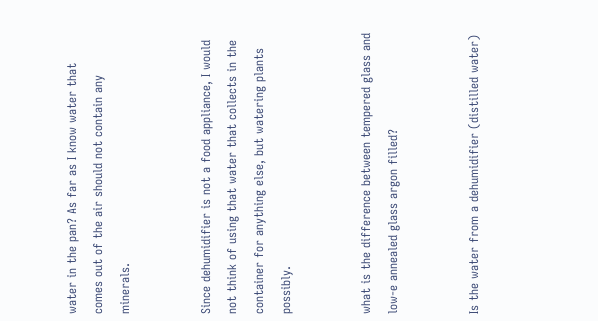water in the pan? As far as I know water that comes out of the air should not contain any minerals.


Since dehumidifier is not a food appliance, I would not think of using that water that collects in the container for anything else, but watering plants possibly.


what is the difference between tempered glass and low-e annealed glass argon filled?


Is the water from a dehumidifier (distilled water)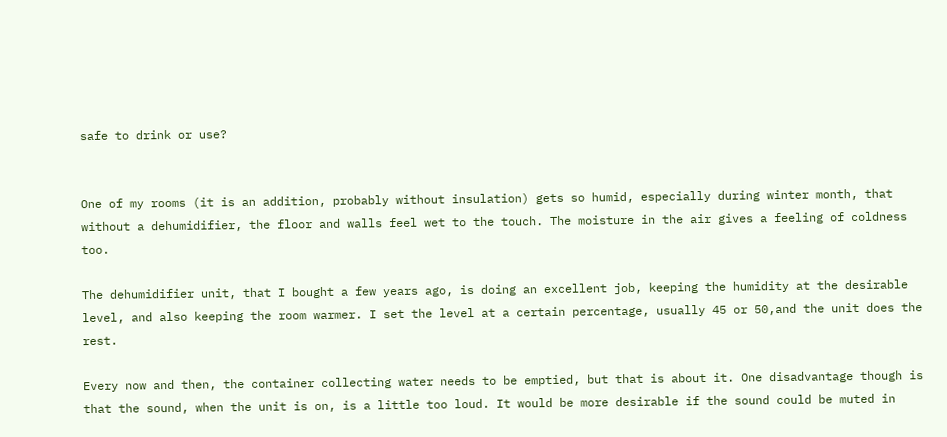safe to drink or use?


One of my rooms (it is an addition, probably without insulation) gets so humid, especially during winter month, that without a dehumidifier, the floor and walls feel wet to the touch. The moisture in the air gives a feeling of coldness too.

The dehumidifier unit, that I bought a few years ago, is doing an excellent job, keeping the humidity at the desirable level, and also keeping the room warmer. I set the level at a certain percentage, usually 45 or 50,and the unit does the rest.

Every now and then, the container collecting water needs to be emptied, but that is about it. One disadvantage though is that the sound, when the unit is on, is a little too loud. It would be more desirable if the sound could be muted in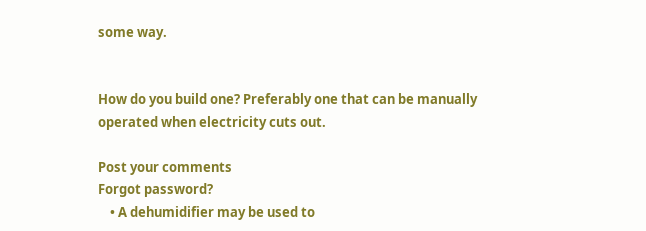some way.


How do you build one? Preferably one that can be manually operated when electricity cuts out.

Post your comments
Forgot password?
    • A dehumidifier may be used to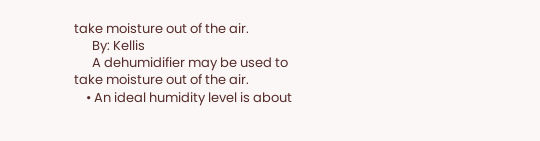take moisture out of the air.
      By: Kellis
      A dehumidifier may be used to take moisture out of the air.
    • An ideal humidity level is about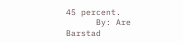45 percent.
      By: Are Barstad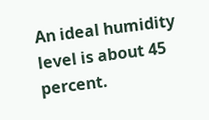An ideal humidity level is about 45 percent.